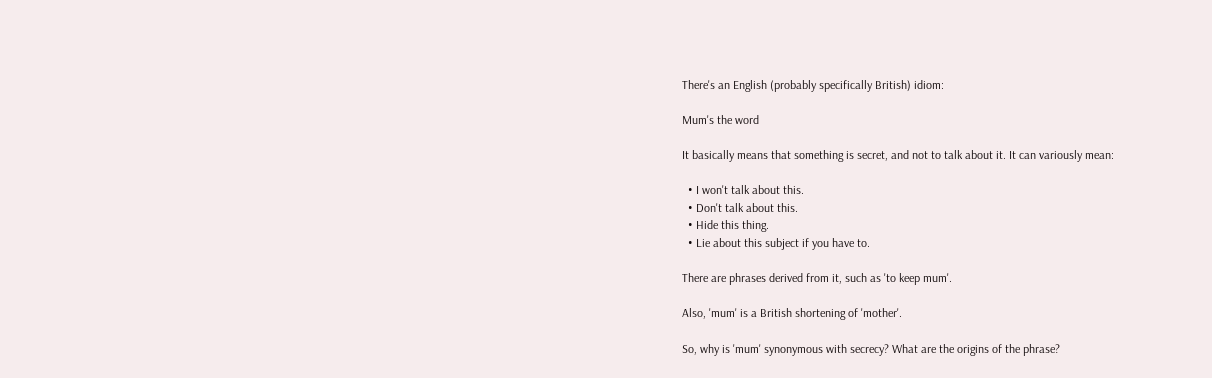There's an English (probably specifically British) idiom:

Mum's the word

It basically means that something is secret, and not to talk about it. It can variously mean:

  • I won't talk about this.
  • Don't talk about this.
  • Hide this thing.
  • Lie about this subject if you have to.

There are phrases derived from it, such as 'to keep mum'.

Also, 'mum' is a British shortening of 'mother'.

So, why is 'mum' synonymous with secrecy? What are the origins of the phrase?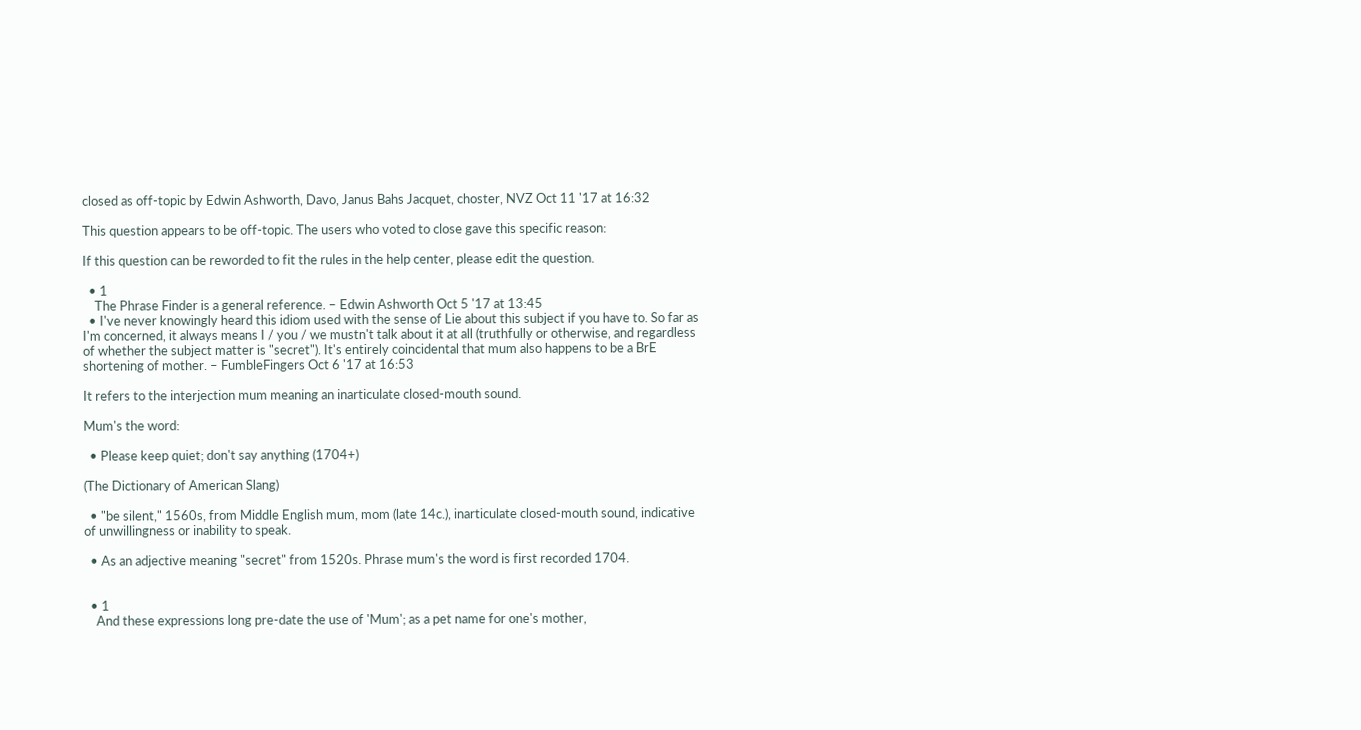closed as off-topic by Edwin Ashworth, Davo, Janus Bahs Jacquet, choster, NVZ Oct 11 '17 at 16:32

This question appears to be off-topic. The users who voted to close gave this specific reason:

If this question can be reworded to fit the rules in the help center, please edit the question.

  • 1
    The Phrase Finder is a general reference. – Edwin Ashworth Oct 5 '17 at 13:45
  • I've never knowingly heard this idiom used with the sense of Lie about this subject if you have to. So far as I'm concerned, it always means I / you / we mustn't talk about it at all (truthfully or otherwise, and regardless of whether the subject matter is "secret"). It's entirely coincidental that mum also happens to be a BrE shortening of mother. – FumbleFingers Oct 6 '17 at 16:53

It refers to the interjection mum meaning an inarticulate closed-mouth sound.

Mum's the word:

  • Please keep quiet; don't say anything (1704+)

(The Dictionary of American Slang)

  • "be silent," 1560s, from Middle English mum, mom (late 14c.), inarticulate closed-mouth sound, indicative of unwillingness or inability to speak.

  • As an adjective meaning "secret" from 1520s. Phrase mum's the word is first recorded 1704.


  • 1
    And these expressions long pre-date the use of 'Mum'; as a pet name for one's mother,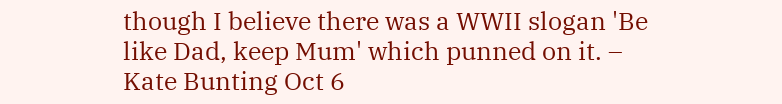though I believe there was a WWII slogan 'Be like Dad, keep Mum' which punned on it. – Kate Bunting Oct 6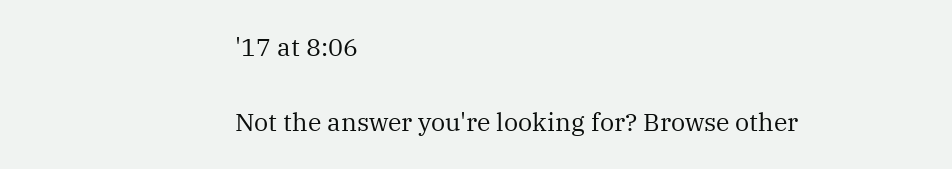'17 at 8:06

Not the answer you're looking for? Browse other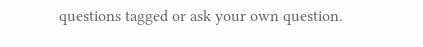questions tagged or ask your own question.